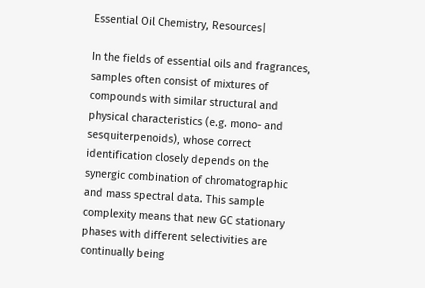Essential Oil Chemistry, Resources|

In the fields of essential oils and fragrances, samples often consist of mixtures of compounds with similar structural and physical characteristics (e.g. mono- and sesquiterpenoids), whose correct identification closely depends on the synergic combination of chromatographic and mass spectral data. This sample complexity means that new GC stationary phases with different selectivities are continually being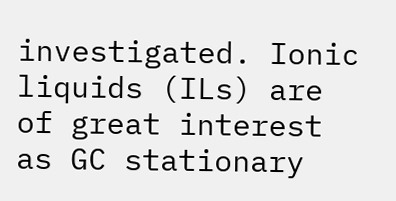investigated. Ionic liquids (ILs) are of great interest as GC stationary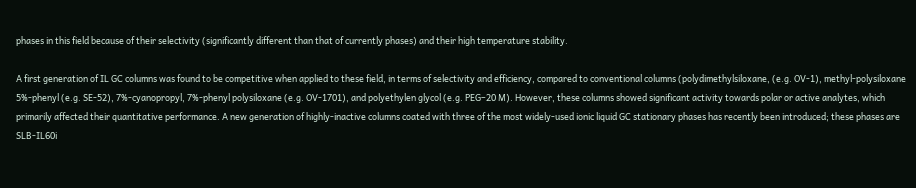phases in this field because of their selectivity (significantly different than that of currently phases) and their high temperature stability.

A first generation of IL GC columns was found to be competitive when applied to these field, in terms of selectivity and efficiency, compared to conventional columns (polydimethylsiloxane, (e.g. OV-1), methyl-polysiloxane 5%-phenyl (e.g. SE-52), 7%-cyanopropyl, 7%-phenyl polysiloxane (e.g. OV-1701), and polyethylen glycol (e.g. PEG–20 M). However, these columns showed significant activity towards polar or active analytes, which primarily affected their quantitative performance. A new generation of highly-inactive columns coated with three of the most widely-used ionic liquid GC stationary phases has recently been introduced; these phases are SLB-IL60i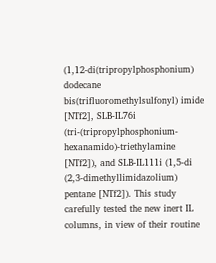(1,12-di(tripropylphosphonium) dodecane bis(trifluoromethylsulfonyl) imide [NTf2], SLB-IL76i (tri-(tripropylphosphonium-hexanamido)-triethylamine [NTf2]), and SLB-IL111i (1,5-di (2,3-dimethyllimidazolium) pentane [NTf2]). This study carefully tested the new inert IL columns, in view of their routine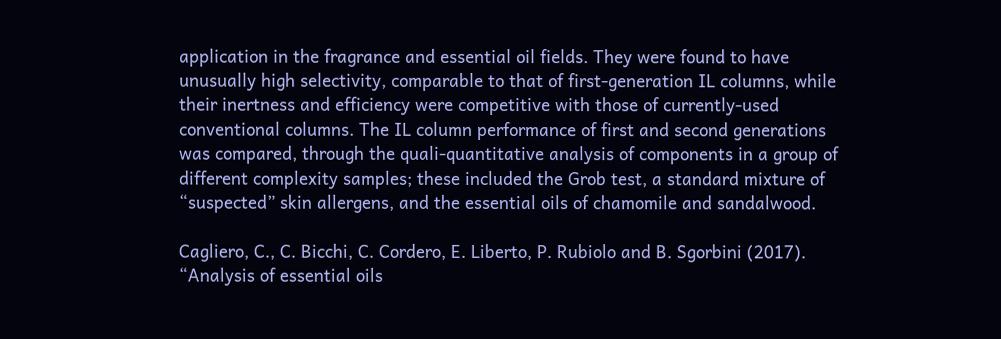application in the fragrance and essential oil fields. They were found to have unusually high selectivity, comparable to that of first-generation IL columns, while their inertness and efficiency were competitive with those of currently-used conventional columns. The IL column performance of first and second generations was compared, through the quali-quantitative analysis of components in a group of different complexity samples; these included the Grob test, a standard mixture of “suspected” skin allergens, and the essential oils of chamomile and sandalwood.

Cagliero, C., C. Bicchi, C. Cordero, E. Liberto, P. Rubiolo and B. Sgorbini (2017). “Analysis of essential oils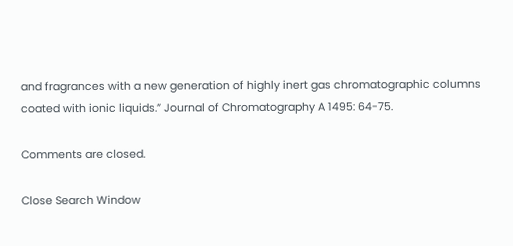and fragrances with a new generation of highly inert gas chromatographic columns coated with ionic liquids.” Journal of Chromatography A 1495: 64-75.

Comments are closed.

Close Search Window